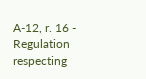A-12, r. 16 - Regulation respecting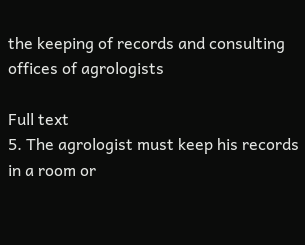the keeping of records and consulting offices of agrologists

Full text
5. The agrologist must keep his records in a room or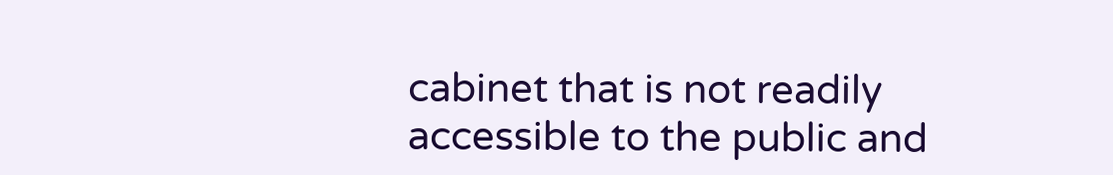cabinet that is not readily accessible to the public and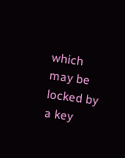which may be locked by a key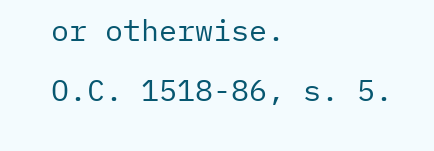or otherwise.
O.C. 1518-86, s. 5.